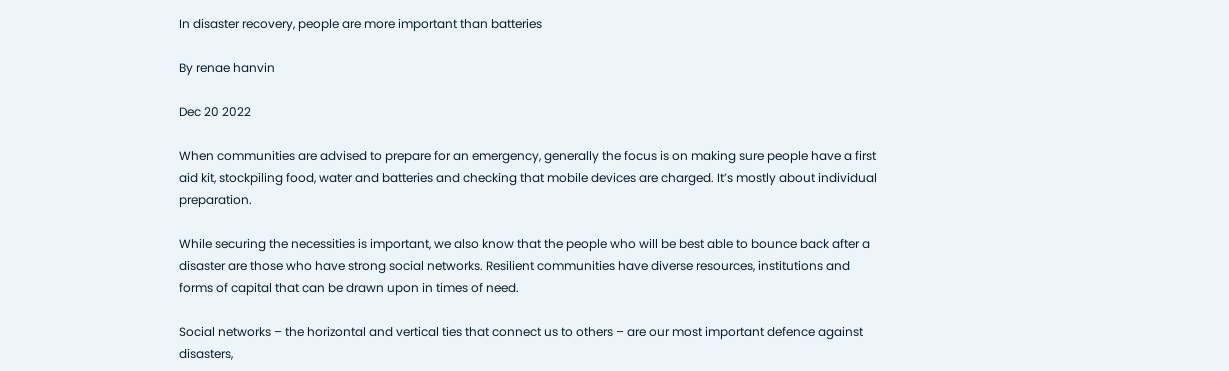In disaster recovery, people are more important than batteries

By renae hanvin

Dec 20 2022

When communities are advised to prepare for an emergency, generally the focus is on making sure people have a first aid kit, stockpiling food, water and batteries and checking that mobile devices are charged. It’s mostly about individual preparation.

While securing the necessities is important, we also know that the people who will be best able to bounce back after a disaster are those who have strong social networks. Resilient communities have diverse resources, institutions and forms of capital that can be drawn upon in times of need.

Social networks – the horizontal and vertical ties that connect us to others – are our most important defence against disasters,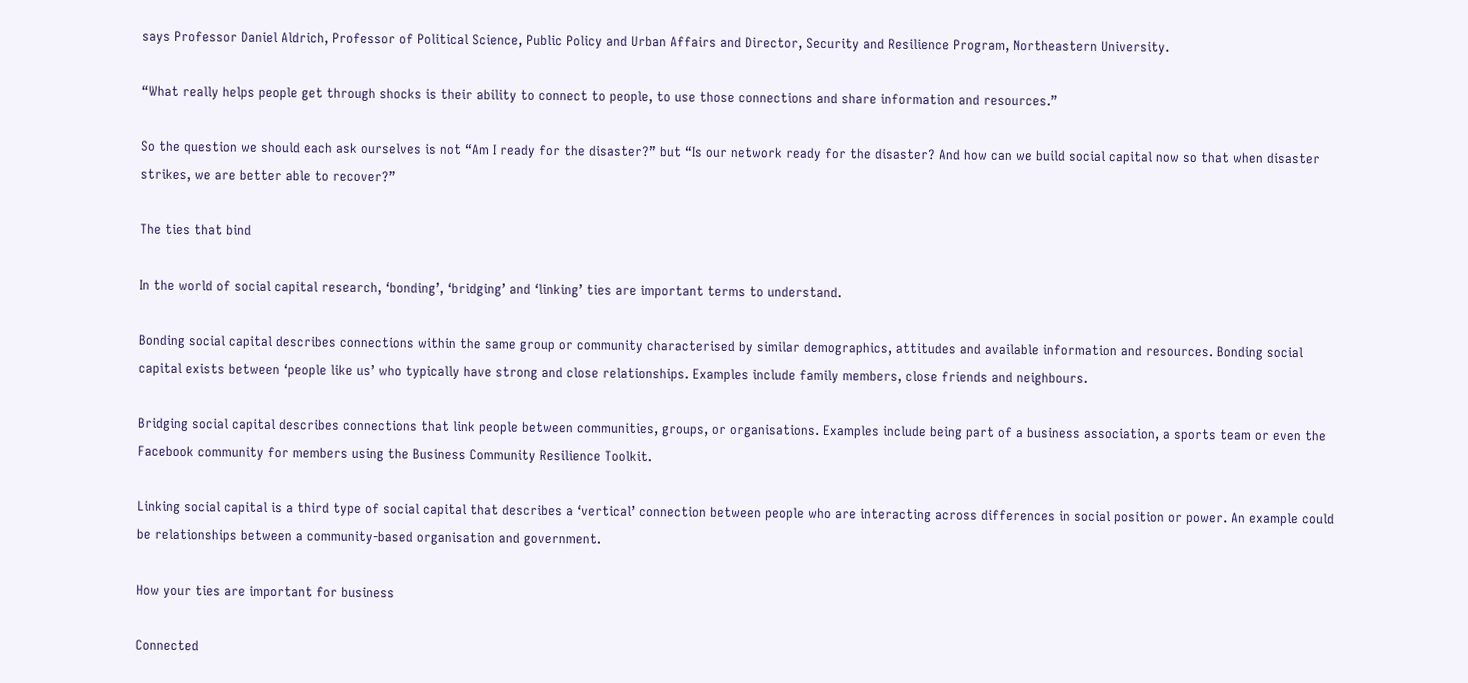says Professor Daniel Aldrich, Professor of Political Science, Public Policy and Urban Affairs and Director, Security and Resilience Program, Northeastern University.

“What really helps people get through shocks is their ability to connect to people, to use those connections and share information and resources.”

So the question we should each ask ourselves is not “Am I ready for the disaster?” but “Is our network ready for the disaster? And how can we build social capital now so that when disaster strikes, we are better able to recover?”

The ties that bind

In the world of social capital research, ‘bonding’, ‘bridging’ and ‘linking’ ties are important terms to understand.

Bonding social capital describes connections within the same group or community characterised by similar demographics, attitudes and available information and resources. Bonding social capital exists between ‘people like us’ who typically have strong and close relationships. Examples include family members, close friends and neighbours.

Bridging social capital describes connections that link people between communities, groups, or organisations. Examples include being part of a business association, a sports team or even the Facebook community for members using the Business Community Resilience Toolkit.

Linking social capital is a third type of social capital that describes a ‘vertical’ connection between people who are interacting across differences in social position or power. An example could be relationships between a community-based organisation and government.

How your ties are important for business

Connected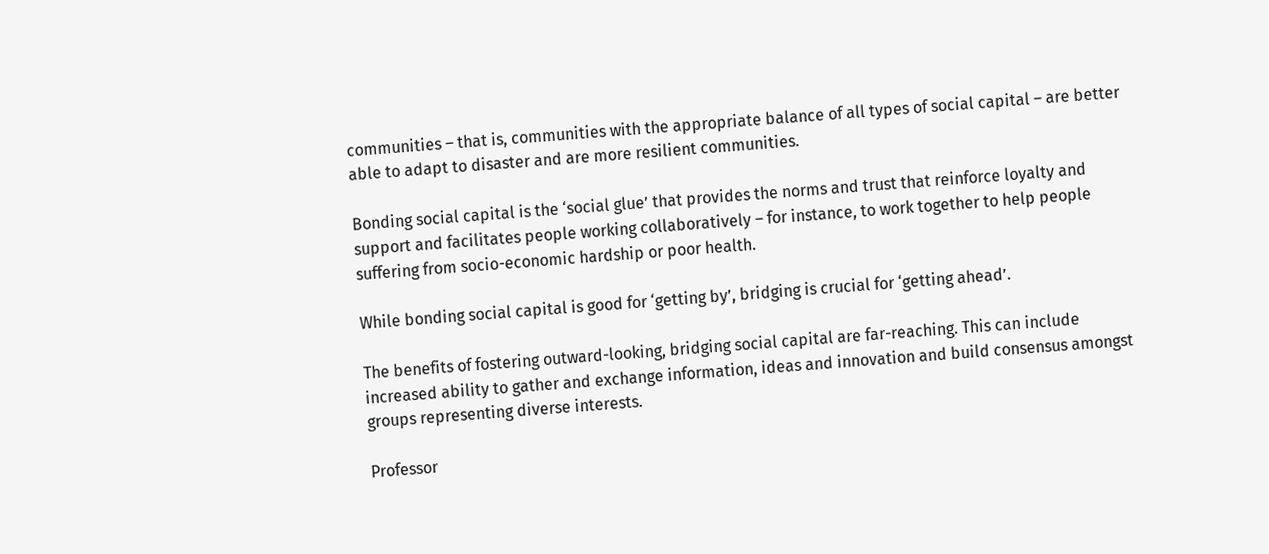communities – that is, communities with the appropriate balance of all types of social capital – are better able to adapt to disaster and are more resilient communities.

Bonding social capital is the ‘social glue’ that provides the norms and trust that reinforce loyalty and support and facilitates people working collaboratively – for instance, to work together to help people suffering from socio-economic hardship or poor health.

While bonding social capital is good for ‘getting by’, bridging is crucial for ‘getting ahead’.

The benefits of fostering outward-looking, bridging social capital are far-reaching. This can include increased ability to gather and exchange information, ideas and innovation and build consensus amongst groups representing diverse interests.

Professor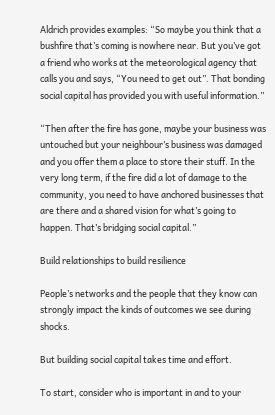Aldrich provides examples: “So maybe you think that a bushfire that’s coming is nowhere near. But you’ve got a friend who works at the meteorological agency that calls you and says, “You need to get out”. That bonding social capital has provided you with useful information.”

“Then after the fire has gone, maybe your business was untouched but your neighbour’s business was damaged and you offer them a place to store their stuff. In the very long term, if the fire did a lot of damage to the community, you need to have anchored businesses that are there and a shared vision for what’s going to happen. That’s bridging social capital.”

Build relationships to build resilience

People’s networks and the people that they know can strongly impact the kinds of outcomes we see during shocks.

But building social capital takes time and effort.

To start, consider who is important in and to your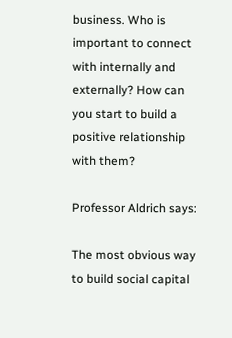business. Who is important to connect with internally and externally? How can you start to build a positive relationship with them?

Professor Aldrich says:

The most obvious way to build social capital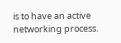is to have an active networking process.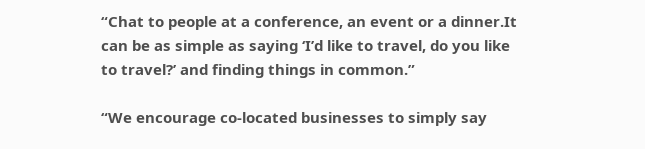“Chat to people at a conference, an event or a dinner.It can be as simple as saying ‘I’d like to travel, do you like to travel?’ and finding things in common.”

“We encourage co-located businesses to simply say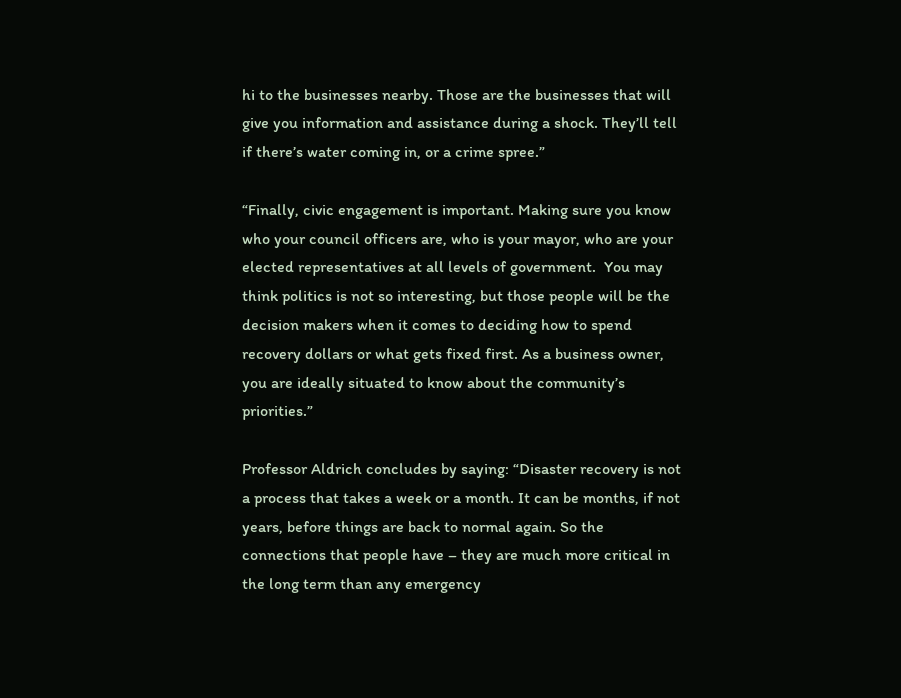hi to the businesses nearby. Those are the businesses that will give you information and assistance during a shock. They’ll tell if there’s water coming in, or a crime spree.”

“Finally, civic engagement is important. Making sure you know who your council officers are, who is your mayor, who are your elected representatives at all levels of government.  You may think politics is not so interesting, but those people will be the decision makers when it comes to deciding how to spend recovery dollars or what gets fixed first. As a business owner, you are ideally situated to know about the community’s priorities.”

Professor Aldrich concludes by saying: “Disaster recovery is not a process that takes a week or a month. It can be months, if not years, before things are back to normal again. So the connections that people have – they are much more critical in the long term than any emergency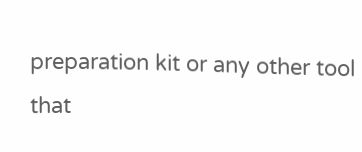preparation kit or any other tool that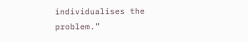individualises the problem.”